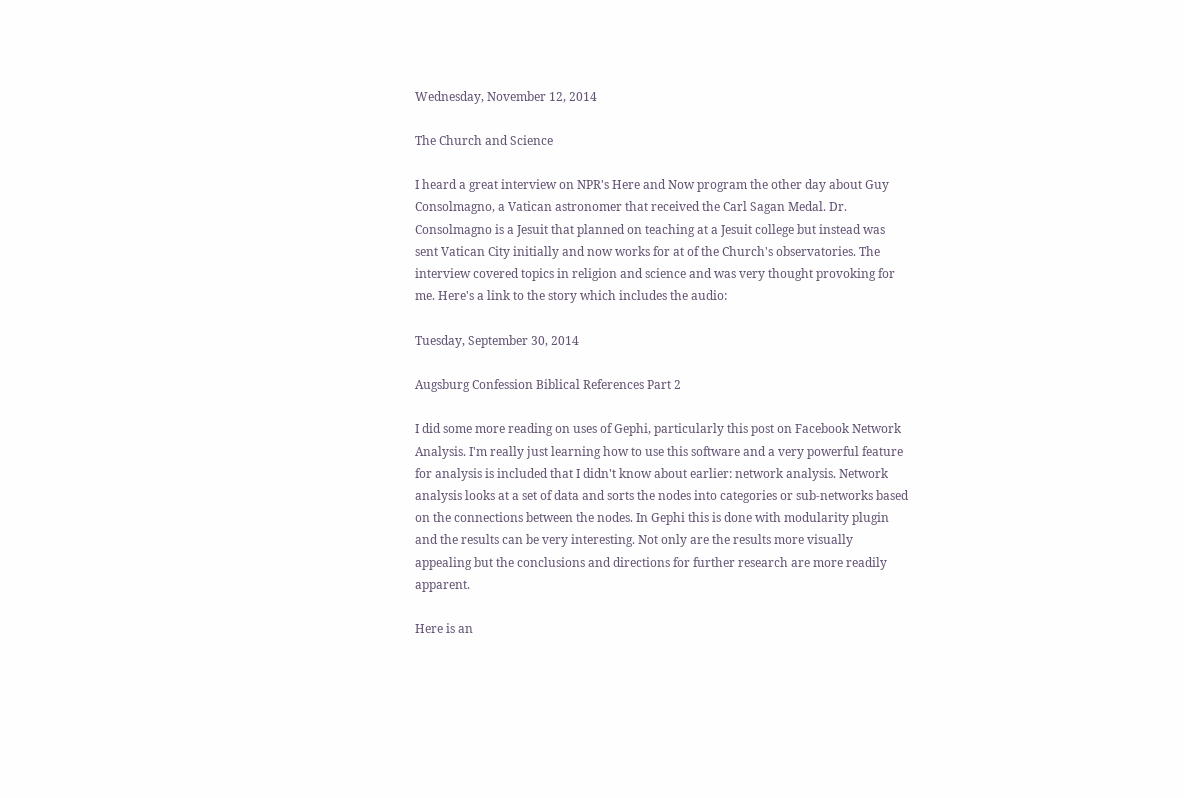Wednesday, November 12, 2014

The Church and Science

I heard a great interview on NPR's Here and Now program the other day about Guy Consolmagno, a Vatican astronomer that received the Carl Sagan Medal. Dr. Consolmagno is a Jesuit that planned on teaching at a Jesuit college but instead was sent Vatican City initially and now works for at of the Church's observatories. The interview covered topics in religion and science and was very thought provoking for me. Here's a link to the story which includes the audio:

Tuesday, September 30, 2014

Augsburg Confession Biblical References Part 2

I did some more reading on uses of Gephi, particularly this post on Facebook Network Analysis. I'm really just learning how to use this software and a very powerful feature for analysis is included that I didn't know about earlier: network analysis. Network analysis looks at a set of data and sorts the nodes into categories or sub-networks based on the connections between the nodes. In Gephi this is done with modularity plugin and the results can be very interesting. Not only are the results more visually appealing but the conclusions and directions for further research are more readily apparent.

Here is an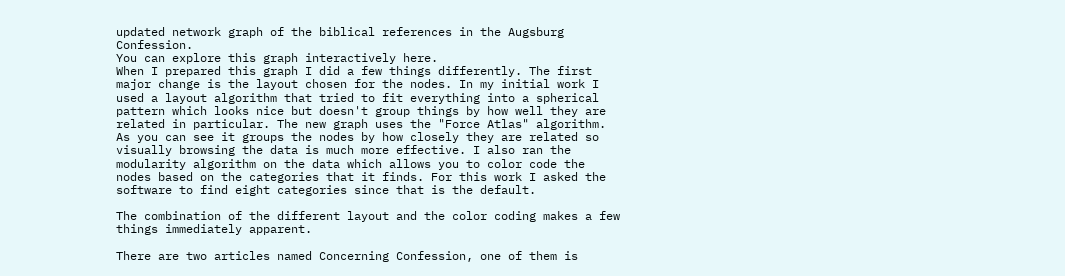updated network graph of the biblical references in the Augsburg Confession.
You can explore this graph interactively here.
When I prepared this graph I did a few things differently. The first major change is the layout chosen for the nodes. In my initial work I used a layout algorithm that tried to fit everything into a spherical pattern which looks nice but doesn't group things by how well they are related in particular. The new graph uses the "Force Atlas" algorithm. As you can see it groups the nodes by how closely they are related so visually browsing the data is much more effective. I also ran the modularity algorithm on the data which allows you to color code the nodes based on the categories that it finds. For this work I asked the software to find eight categories since that is the default.

The combination of the different layout and the color coding makes a few things immediately apparent.

There are two articles named Concerning Confession, one of them is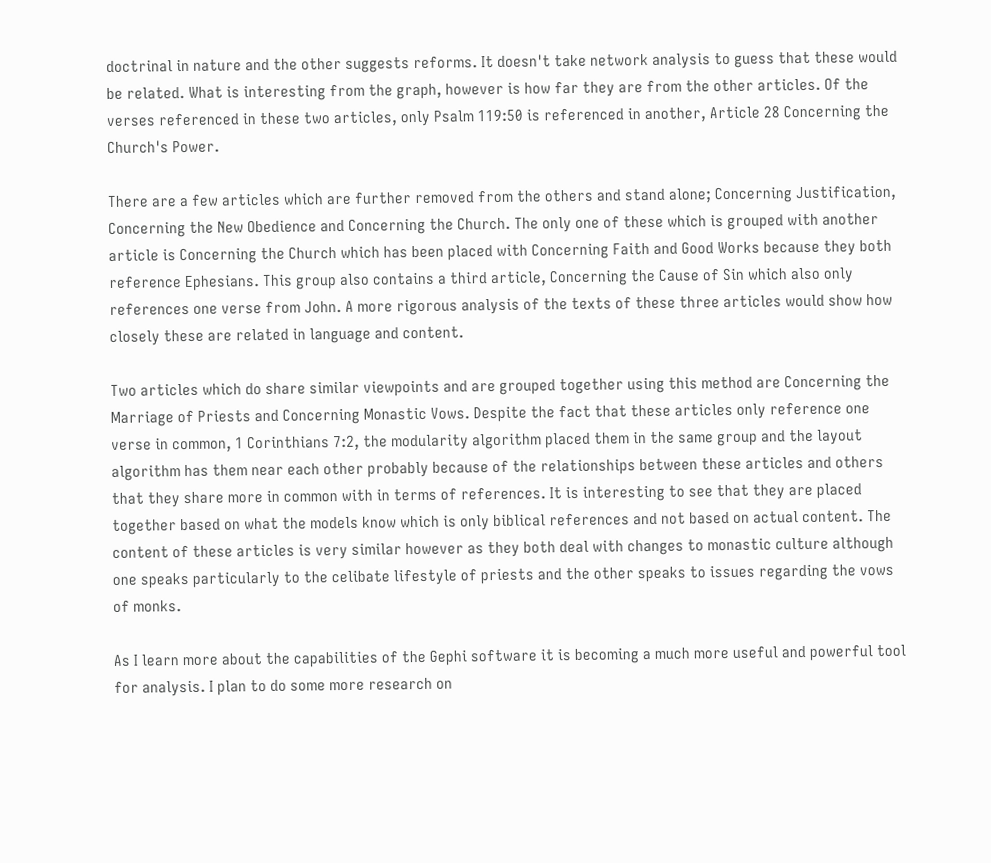doctrinal in nature and the other suggests reforms. It doesn't take network analysis to guess that these would be related. What is interesting from the graph, however is how far they are from the other articles. Of the verses referenced in these two articles, only Psalm 119:50 is referenced in another, Article 28 Concerning the Church's Power.

There are a few articles which are further removed from the others and stand alone; Concerning Justification, Concerning the New Obedience and Concerning the Church. The only one of these which is grouped with another article is Concerning the Church which has been placed with Concerning Faith and Good Works because they both reference Ephesians. This group also contains a third article, Concerning the Cause of Sin which also only references one verse from John. A more rigorous analysis of the texts of these three articles would show how closely these are related in language and content.

Two articles which do share similar viewpoints and are grouped together using this method are Concerning the Marriage of Priests and Concerning Monastic Vows. Despite the fact that these articles only reference one verse in common, 1 Corinthians 7:2, the modularity algorithm placed them in the same group and the layout algorithm has them near each other probably because of the relationships between these articles and others that they share more in common with in terms of references. It is interesting to see that they are placed together based on what the models know which is only biblical references and not based on actual content. The content of these articles is very similar however as they both deal with changes to monastic culture although one speaks particularly to the celibate lifestyle of priests and the other speaks to issues regarding the vows of monks.

As I learn more about the capabilities of the Gephi software it is becoming a much more useful and powerful tool for analysis. I plan to do some more research on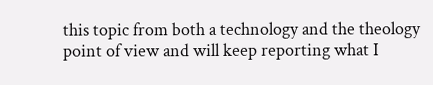this topic from both a technology and the theology point of view and will keep reporting what I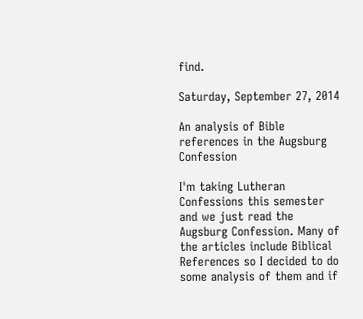find.

Saturday, September 27, 2014

An analysis of Bible references in the Augsburg Confession

I'm taking Lutheran Confessions this semester and we just read the Augsburg Confession. Many of the articles include Biblical References so I decided to do some analysis of them and if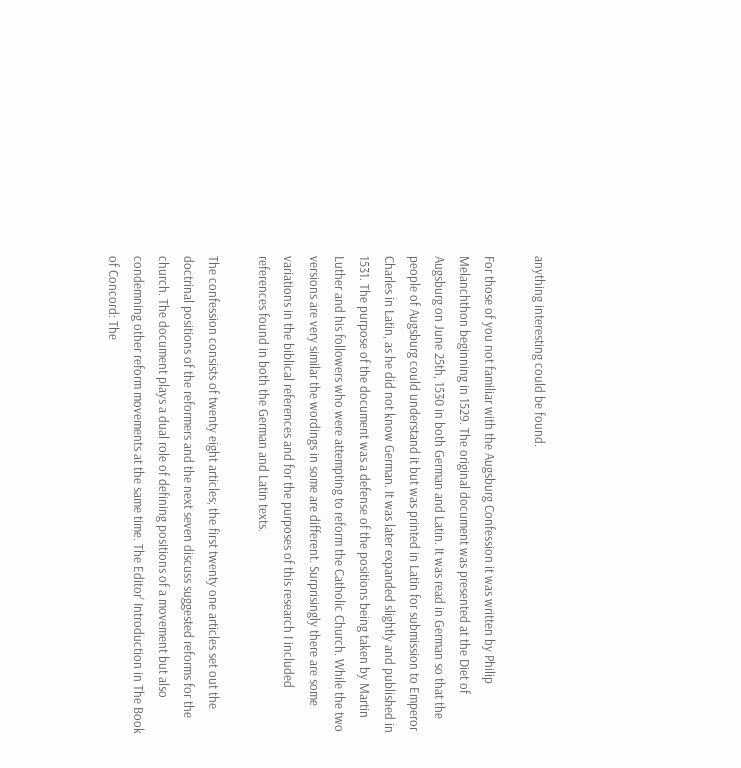anything interesting could be found.

For those of you not familiar with the Augsburg Confession it was written by Philip Melanchthon beginning in 1529. The original document was presented at the Diet of Augsburg on June 25th, 1530 in both German and Latin. It was read in German so that the people of Augsburg could understand it but was printed in Latin for submission to Emperor Charles in Latin, as he did not know German. It was later expanded slightly and published in 1531. The purpose of the document was a defense of the positions being taken by Martin Luther and his followers who were attempting to reform the Catholic Church. While the two versions are very similar the wordings in some are different. Surprisingly there are some variations in the biblical references and for the purposes of this research I included references found in both the German and Latin texts.

The confession consists of twenty eight articles; the first twenty one articles set out the doctrinal positions of the reformers and the next seven discuss suggested reforms for the church. The document plays a dual role of defining positions of a movement but also condemning other reform movements at the same time. The Editor' Introduction in The Book of Concord: The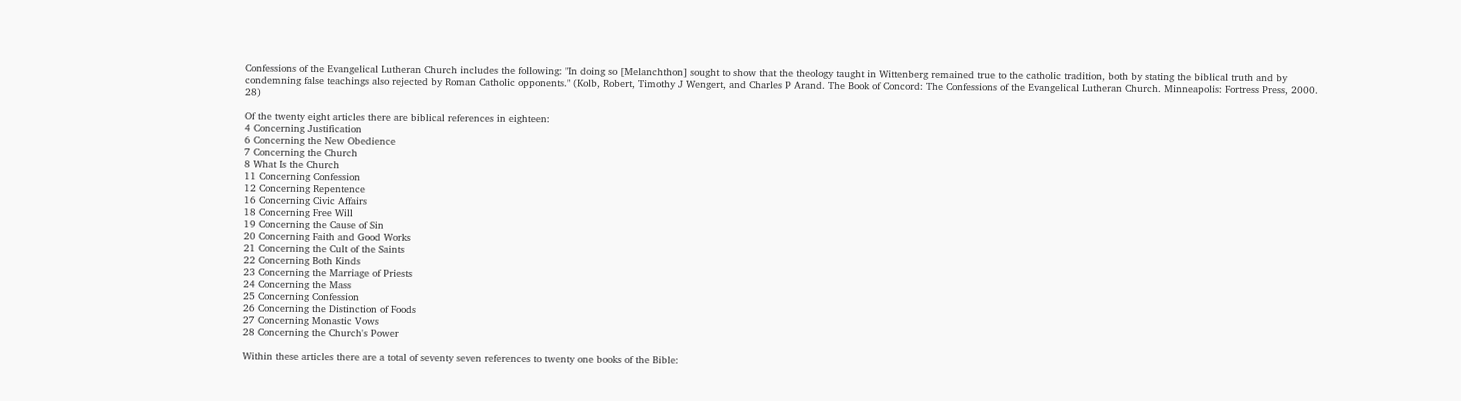Confessions of the Evangelical Lutheran Church includes the following: "In doing so [Melanchthon] sought to show that the theology taught in Wittenberg remained true to the catholic tradition, both by stating the biblical truth and by condemning false teachings also rejected by Roman Catholic opponents." (Kolb, Robert, Timothy J Wengert, and Charles P Arand. The Book of Concord: The Confessions of the Evangelical Lutheran Church. Minneapolis: Fortress Press, 2000. 28)

Of the twenty eight articles there are biblical references in eighteen:
4 Concerning Justification
6 Concerning the New Obedience
7 Concerning the Church
8 What Is the Church
11 Concerning Confession
12 Concerning Repentence
16 Concerning Civic Affairs
18 Concerning Free Will
19 Concerning the Cause of Sin
20 Concerning Faith and Good Works
21 Concerning the Cult of the Saints
22 Concerning Both Kinds
23 Concerning the Marriage of Priests
24 Concerning the Mass
25 Concerning Confession
26 Concerning the Distinction of Foods
27 Concerning Monastic Vows
28 Concerning the Church's Power

Within these articles there are a total of seventy seven references to twenty one books of the Bible: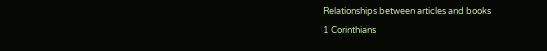Relationships between articles and books
1 Corinthians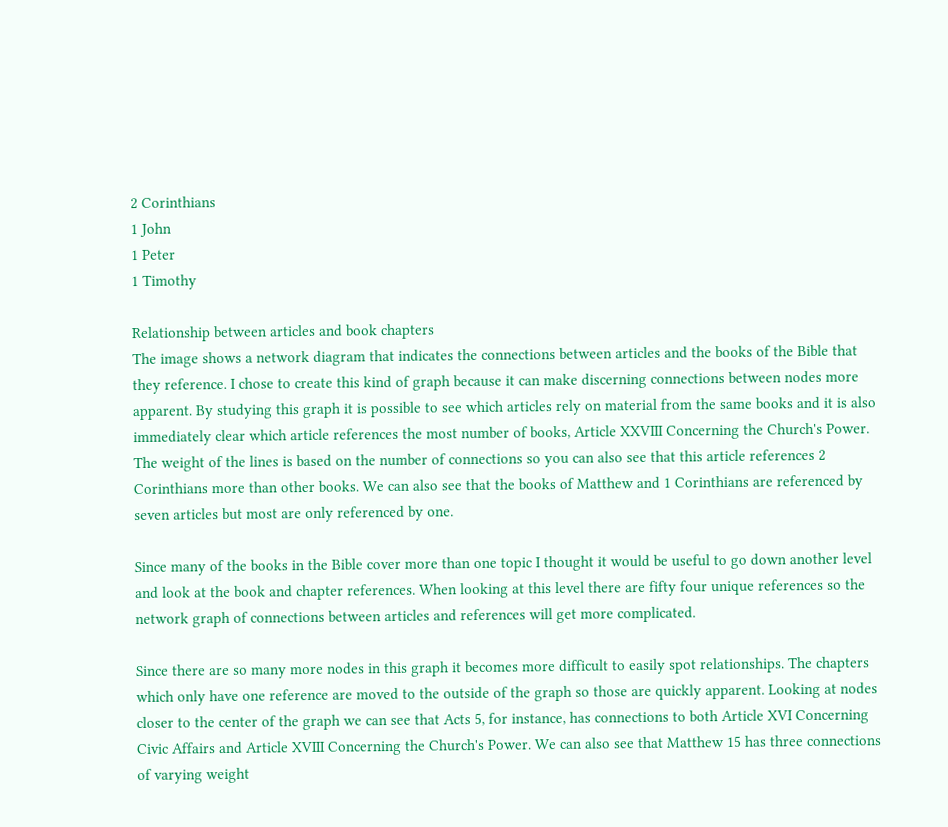2 Corinthians
1 John
1 Peter
1 Timothy

Relationship between articles and book chapters
The image shows a network diagram that indicates the connections between articles and the books of the Bible that they reference. I chose to create this kind of graph because it can make discerning connections between nodes more apparent. By studying this graph it is possible to see which articles rely on material from the same books and it is also immediately clear which article references the most number of books, Article XXVIII Concerning the Church's Power. The weight of the lines is based on the number of connections so you can also see that this article references 2 Corinthians more than other books. We can also see that the books of Matthew and 1 Corinthians are referenced by seven articles but most are only referenced by one.

Since many of the books in the Bible cover more than one topic I thought it would be useful to go down another level and look at the book and chapter references. When looking at this level there are fifty four unique references so the network graph of connections between articles and references will get more complicated.

Since there are so many more nodes in this graph it becomes more difficult to easily spot relationships. The chapters which only have one reference are moved to the outside of the graph so those are quickly apparent. Looking at nodes closer to the center of the graph we can see that Acts 5, for instance, has connections to both Article XVI Concerning Civic Affairs and Article XVIII Concerning the Church's Power. We can also see that Matthew 15 has three connections of varying weight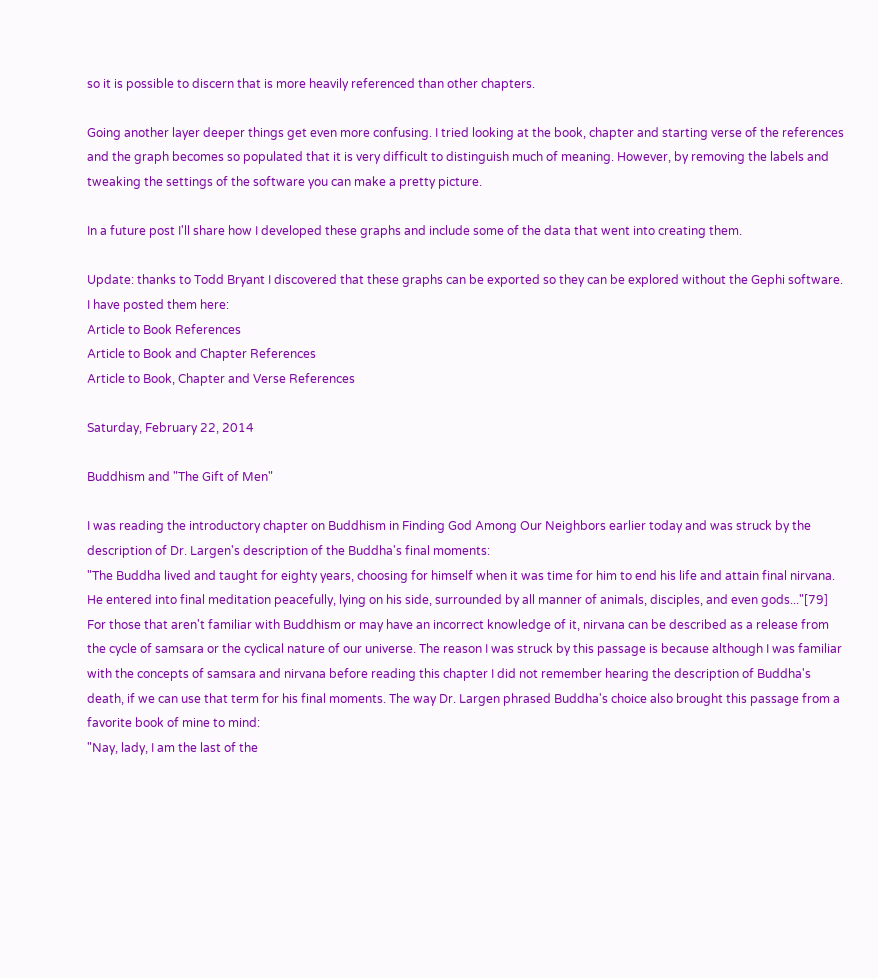so it is possible to discern that is more heavily referenced than other chapters.

Going another layer deeper things get even more confusing. I tried looking at the book, chapter and starting verse of the references and the graph becomes so populated that it is very difficult to distinguish much of meaning. However, by removing the labels and tweaking the settings of the software you can make a pretty picture.

In a future post I'll share how I developed these graphs and include some of the data that went into creating them.

Update: thanks to Todd Bryant I discovered that these graphs can be exported so they can be explored without the Gephi software. I have posted them here:
Article to Book References
Article to Book and Chapter References
Article to Book, Chapter and Verse References

Saturday, February 22, 2014

Buddhism and "The Gift of Men"

I was reading the introductory chapter on Buddhism in Finding God Among Our Neighbors earlier today and was struck by the description of Dr. Largen's description of the Buddha's final moments:
"The Buddha lived and taught for eighty years, choosing for himself when it was time for him to end his life and attain final nirvana. He entered into final meditation peacefully, lying on his side, surrounded by all manner of animals, disciples, and even gods..."[79]
For those that aren't familiar with Buddhism or may have an incorrect knowledge of it, nirvana can be described as a release from the cycle of samsara or the cyclical nature of our universe. The reason I was struck by this passage is because although I was familiar with the concepts of samsara and nirvana before reading this chapter I did not remember hearing the description of Buddha's death, if we can use that term for his final moments. The way Dr. Largen phrased Buddha's choice also brought this passage from a favorite book of mine to mind:
"Nay, lady, I am the last of the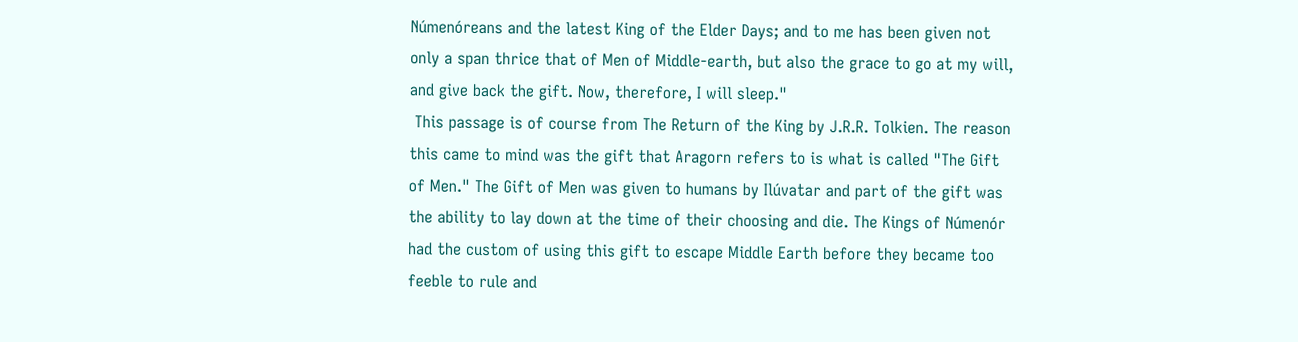Númenóreans and the latest King of the Elder Days; and to me has been given not only a span thrice that of Men of Middle-earth, but also the grace to go at my will, and give back the gift. Now, therefore, I will sleep."
 This passage is of course from The Return of the King by J.R.R. Tolkien. The reason this came to mind was the gift that Aragorn refers to is what is called "The Gift of Men." The Gift of Men was given to humans by Ilúvatar and part of the gift was the ability to lay down at the time of their choosing and die. The Kings of Númenór had the custom of using this gift to escape Middle Earth before they became too feeble to rule and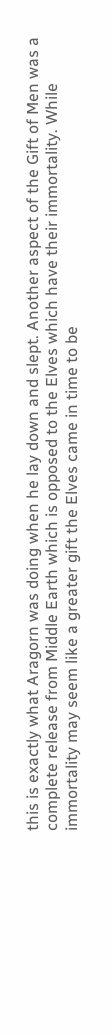this is exactly what Aragorn was doing when he lay down and slept. Another aspect of the Gift of Men was a complete release from Middle Earth which is opposed to the Elves which have their immortality. While immortality may seem like a greater gift the Elves came in time to be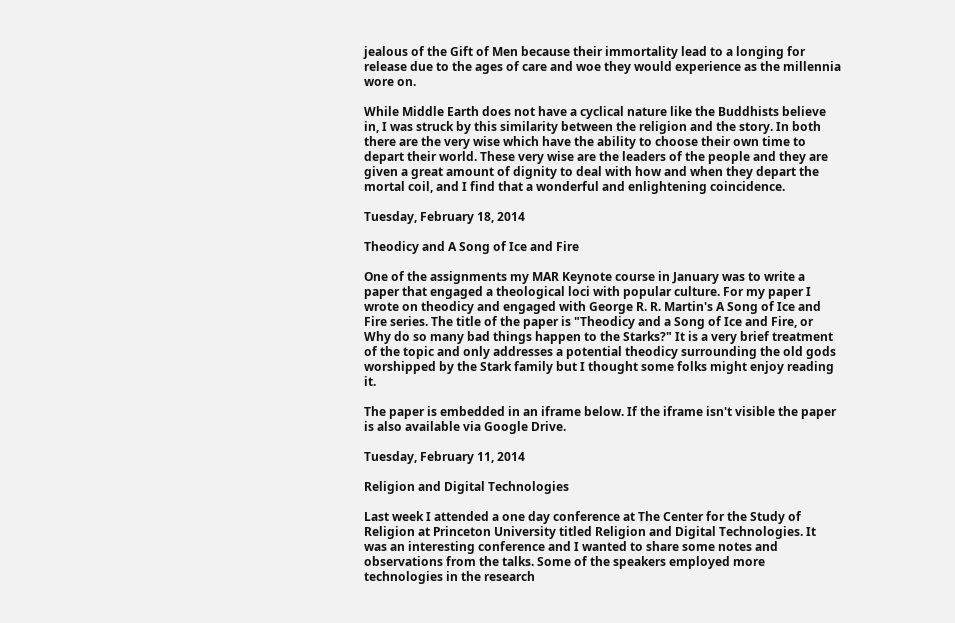jealous of the Gift of Men because their immortality lead to a longing for release due to the ages of care and woe they would experience as the millennia wore on.

While Middle Earth does not have a cyclical nature like the Buddhists believe in, I was struck by this similarity between the religion and the story. In both there are the very wise which have the ability to choose their own time to depart their world. These very wise are the leaders of the people and they are given a great amount of dignity to deal with how and when they depart the mortal coil, and I find that a wonderful and enlightening coincidence.

Tuesday, February 18, 2014

Theodicy and A Song of Ice and Fire

One of the assignments my MAR Keynote course in January was to write a paper that engaged a theological loci with popular culture. For my paper I wrote on theodicy and engaged with George R. R. Martin's A Song of Ice and Fire series. The title of the paper is "Theodicy and a Song of Ice and Fire, or Why do so many bad things happen to the Starks?" It is a very brief treatment of the topic and only addresses a potential theodicy surrounding the old gods worshipped by the Stark family but I thought some folks might enjoy reading it.

The paper is embedded in an iframe below. If the iframe isn't visible the paper is also available via Google Drive.

Tuesday, February 11, 2014

Religion and Digital Technologies

Last week I attended a one day conference at The Center for the Study of Religion at Princeton University titled Religion and Digital Technologies. It was an interesting conference and I wanted to share some notes and observations from the talks. Some of the speakers employed more technologies in the research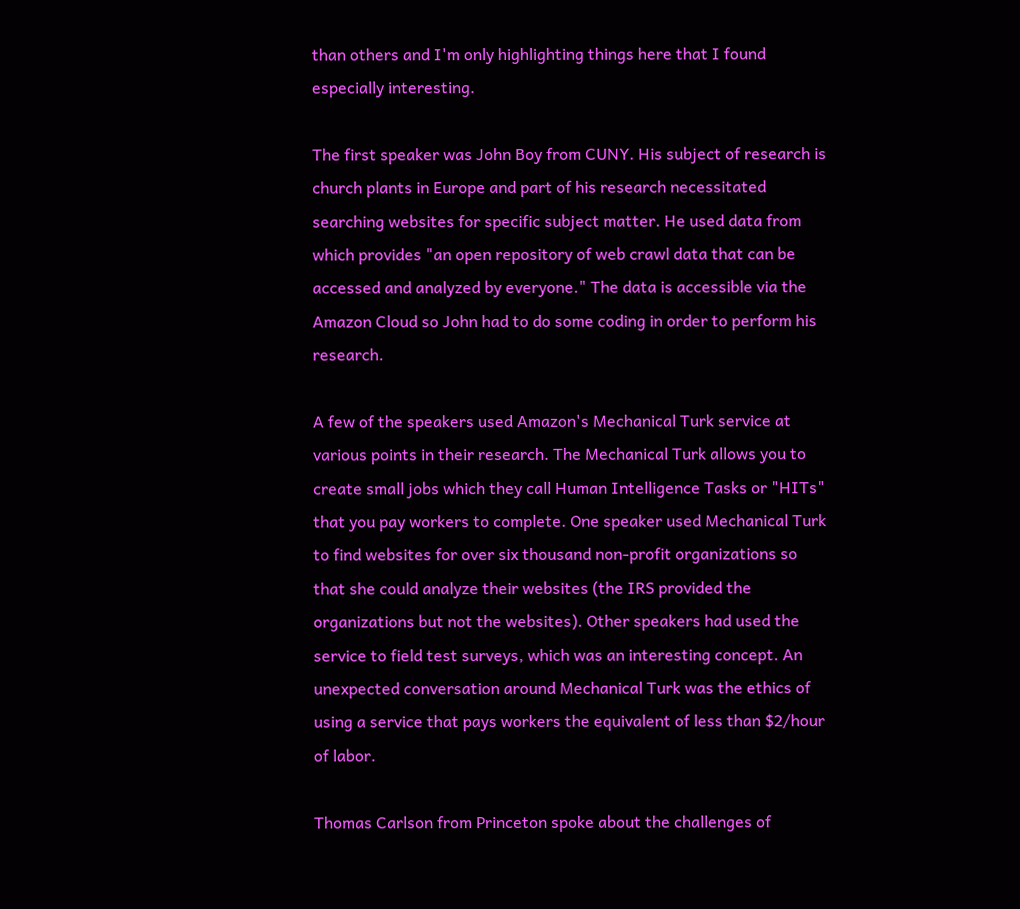than others and I'm only highlighting things here that I found especially interesting.

The first speaker was John Boy from CUNY. His subject of research is church plants in Europe and part of his research necessitated searching websites for specific subject matter. He used data from which provides "an open repository of web crawl data that can be accessed and analyzed by everyone." The data is accessible via the Amazon Cloud so John had to do some coding in order to perform his research.

A few of the speakers used Amazon's Mechanical Turk service at various points in their research. The Mechanical Turk allows you to create small jobs which they call Human Intelligence Tasks or "HITs" that you pay workers to complete. One speaker used Mechanical Turk to find websites for over six thousand non-profit organizations so that she could analyze their websites (the IRS provided the organizations but not the websites). Other speakers had used the service to field test surveys, which was an interesting concept. An unexpected conversation around Mechanical Turk was the ethics of using a service that pays workers the equivalent of less than $2/hour of labor.

Thomas Carlson from Princeton spoke about the challenges of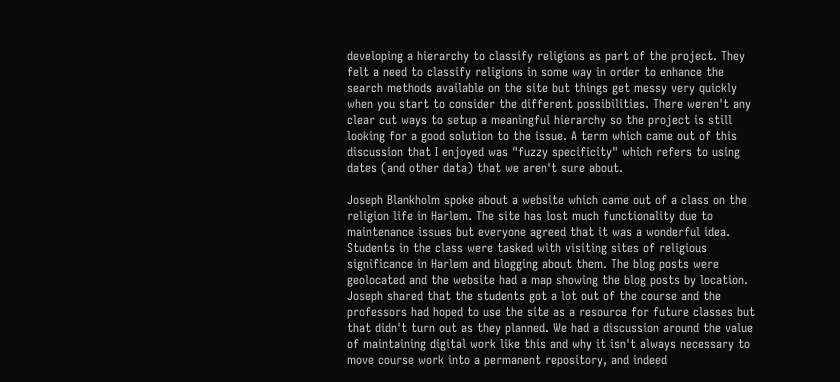developing a hierarchy to classify religions as part of the project. They felt a need to classify religions in some way in order to enhance the search methods available on the site but things get messy very quickly when you start to consider the different possibilities. There weren't any clear cut ways to setup a meaningful hierarchy so the project is still looking for a good solution to the issue. A term which came out of this discussion that I enjoyed was "fuzzy specificity" which refers to using dates (and other data) that we aren't sure about.

Joseph Blankholm spoke about a website which came out of a class on the religion life in Harlem. The site has lost much functionality due to maintenance issues but everyone agreed that it was a wonderful idea. Students in the class were tasked with visiting sites of religious significance in Harlem and blogging about them. The blog posts were geolocated and the website had a map showing the blog posts by location. Joseph shared that the students got a lot out of the course and the professors had hoped to use the site as a resource for future classes but that didn't turn out as they planned. We had a discussion around the value of maintaining digital work like this and why it isn't always necessary to move course work into a permanent repository, and indeed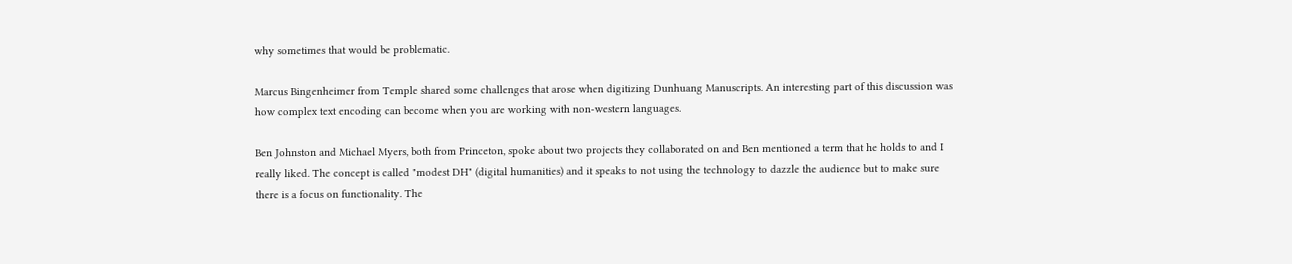why sometimes that would be problematic.

Marcus Bingenheimer from Temple shared some challenges that arose when digitizing Dunhuang Manuscripts. An interesting part of this discussion was how complex text encoding can become when you are working with non-western languages.

Ben Johnston and Michael Myers, both from Princeton, spoke about two projects they collaborated on and Ben mentioned a term that he holds to and I really liked. The concept is called "modest DH" (digital humanities) and it speaks to not using the technology to dazzle the audience but to make sure there is a focus on functionality. The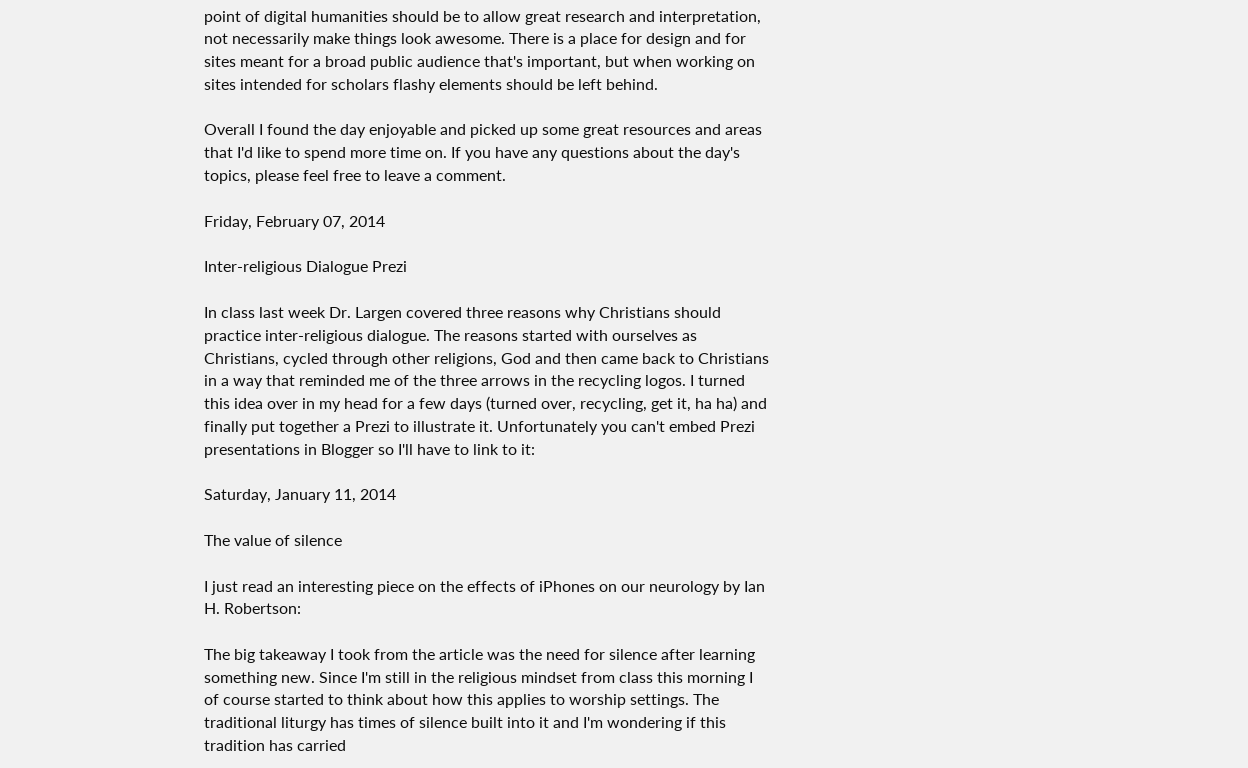point of digital humanities should be to allow great research and interpretation, not necessarily make things look awesome. There is a place for design and for sites meant for a broad public audience that's important, but when working on sites intended for scholars flashy elements should be left behind.

Overall I found the day enjoyable and picked up some great resources and areas that I'd like to spend more time on. If you have any questions about the day's topics, please feel free to leave a comment.

Friday, February 07, 2014

Inter-religious Dialogue Prezi

In class last week Dr. Largen covered three reasons why Christians should practice inter-religious dialogue. The reasons started with ourselves as Christians, cycled through other religions, God and then came back to Christians in a way that reminded me of the three arrows in the recycling logos. I turned this idea over in my head for a few days (turned over, recycling, get it, ha ha) and finally put together a Prezi to illustrate it. Unfortunately you can't embed Prezi presentations in Blogger so I'll have to link to it:

Saturday, January 11, 2014

The value of silence

I just read an interesting piece on the effects of iPhones on our neurology by Ian H. Robertson:

The big takeaway I took from the article was the need for silence after learning something new. Since I'm still in the religious mindset from class this morning I of course started to think about how this applies to worship settings. The traditional liturgy has times of silence built into it and I'm wondering if this tradition has carried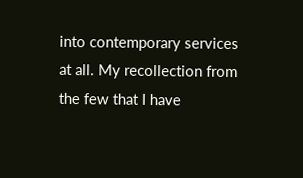into contemporary services at all. My recollection from the few that I have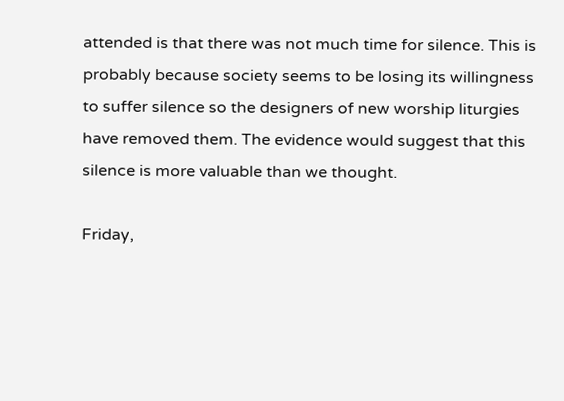attended is that there was not much time for silence. This is probably because society seems to be losing its willingness to suffer silence so the designers of new worship liturgies have removed them. The evidence would suggest that this silence is more valuable than we thought.

Friday,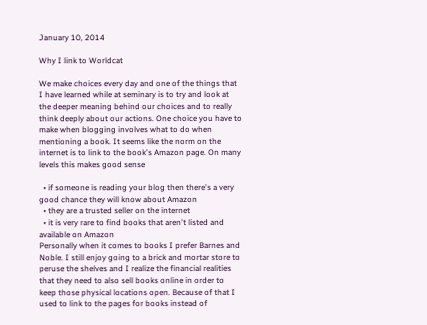January 10, 2014

Why I link to Worldcat

We make choices every day and one of the things that I have learned while at seminary is to try and look at the deeper meaning behind our choices and to really think deeply about our actions. One choice you have to make when blogging involves what to do when mentioning a book. It seems like the norm on the internet is to link to the book's Amazon page. On many levels this makes good sense

  • if someone is reading your blog then there's a very good chance they will know about Amazon
  • they are a trusted seller on the internet
  • it is very rare to find books that aren't listed and available on Amazon
Personally when it comes to books I prefer Barnes and Noble. I still enjoy going to a brick and mortar store to peruse the shelves and I realize the financial realities that they need to also sell books online in order to keep those physical locations open. Because of that I used to link to the pages for books instead of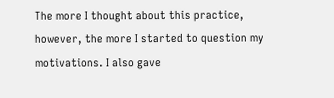The more I thought about this practice, however, the more I started to question my motivations. I also gave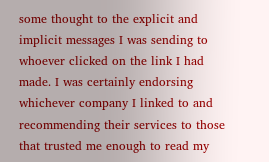some thought to the explicit and implicit messages I was sending to whoever clicked on the link I had made. I was certainly endorsing whichever company I linked to and recommending their services to those that trusted me enough to read my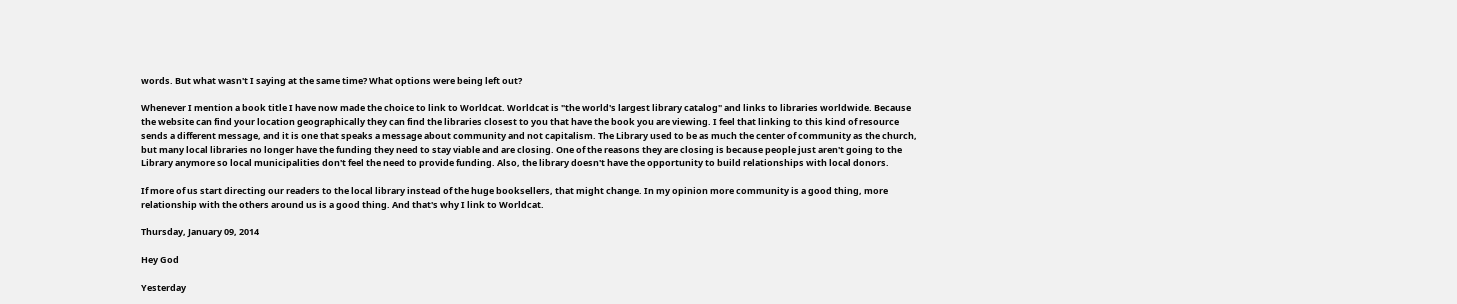words. But what wasn't I saying at the same time? What options were being left out?

Whenever I mention a book title I have now made the choice to link to Worldcat. Worldcat is "the world's largest library catalog" and links to libraries worldwide. Because the website can find your location geographically they can find the libraries closest to you that have the book you are viewing. I feel that linking to this kind of resource sends a different message, and it is one that speaks a message about community and not capitalism. The Library used to be as much the center of community as the church, but many local libraries no longer have the funding they need to stay viable and are closing. One of the reasons they are closing is because people just aren't going to the Library anymore so local municipalities don't feel the need to provide funding. Also, the library doesn't have the opportunity to build relationships with local donors.

If more of us start directing our readers to the local library instead of the huge booksellers, that might change. In my opinion more community is a good thing, more relationship with the others around us is a good thing. And that's why I link to Worldcat.

Thursday, January 09, 2014

Hey God

Yesterday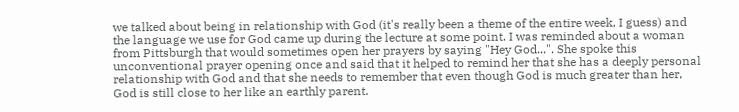we talked about being in relationship with God (it's really been a theme of the entire week, I guess) and the language we use for God came up during the lecture at some point. I was reminded about a woman from Pittsburgh that would sometimes open her prayers by saying "Hey God...". She spoke this unconventional prayer opening once and said that it helped to remind her that she has a deeply personal relationship with God and that she needs to remember that even though God is much greater than her, God is still close to her like an earthly parent.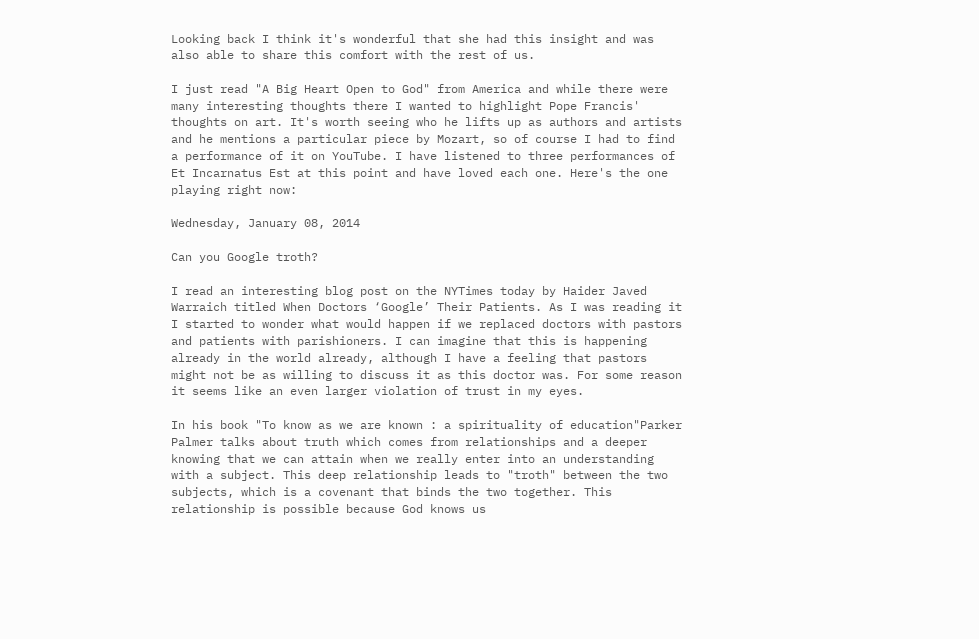Looking back I think it's wonderful that she had this insight and was also able to share this comfort with the rest of us.

I just read "A Big Heart Open to God" from America and while there were many interesting thoughts there I wanted to highlight Pope Francis' thoughts on art. It's worth seeing who he lifts up as authors and artists and he mentions a particular piece by Mozart, so of course I had to find a performance of it on YouTube. I have listened to three performances of Et Incarnatus Est at this point and have loved each one. Here's the one playing right now:

Wednesday, January 08, 2014

Can you Google troth?

I read an interesting blog post on the NYTimes today by Haider Javed Warraich titled When Doctors ‘Google’ Their Patients. As I was reading it I started to wonder what would happen if we replaced doctors with pastors and patients with parishioners. I can imagine that this is happening already in the world already, although I have a feeling that pastors might not be as willing to discuss it as this doctor was. For some reason it seems like an even larger violation of trust in my eyes.

In his book "To know as we are known : a spirituality of education"Parker Palmer talks about truth which comes from relationships and a deeper knowing that we can attain when we really enter into an understanding with a subject. This deep relationship leads to "troth" between the two subjects, which is a covenant that binds the two together. This relationship is possible because God knows us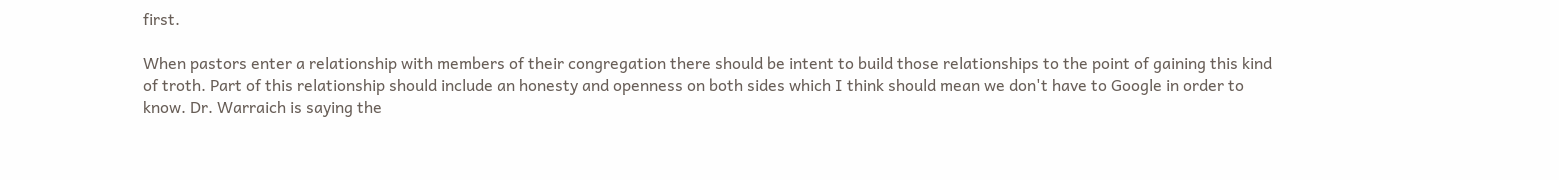first.

When pastors enter a relationship with members of their congregation there should be intent to build those relationships to the point of gaining this kind of troth. Part of this relationship should include an honesty and openness on both sides which I think should mean we don't have to Google in order to know. Dr. Warraich is saying the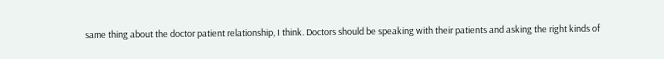same thing about the doctor patient relationship, I think. Doctors should be speaking with their patients and asking the right kinds of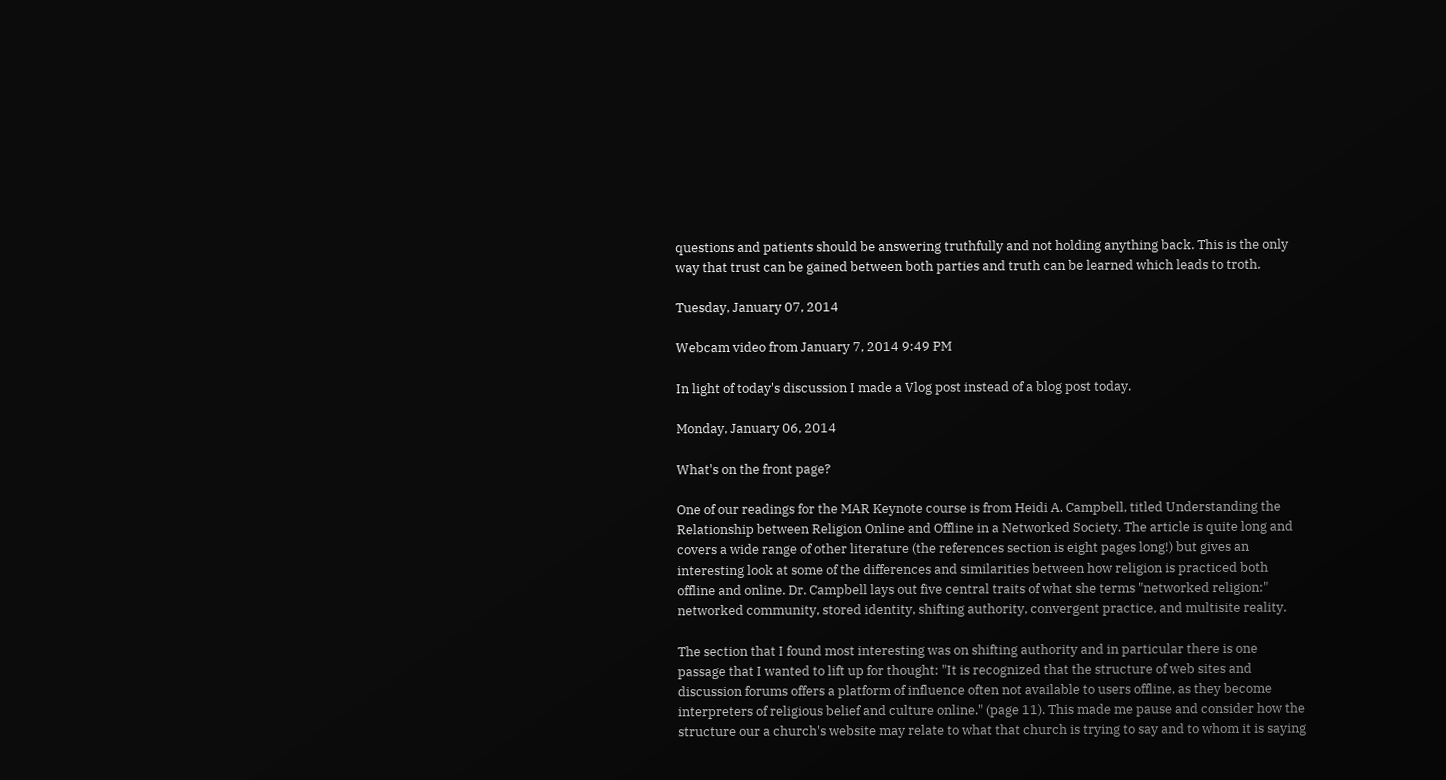questions and patients should be answering truthfully and not holding anything back. This is the only way that trust can be gained between both parties and truth can be learned which leads to troth.

Tuesday, January 07, 2014

Webcam video from January 7, 2014 9:49 PM

In light of today's discussion I made a Vlog post instead of a blog post today.

Monday, January 06, 2014

What's on the front page?

One of our readings for the MAR Keynote course is from Heidi A. Campbell, titled Understanding the Relationship between Religion Online and Offline in a Networked Society. The article is quite long and covers a wide range of other literature (the references section is eight pages long!) but gives an interesting look at some of the differences and similarities between how religion is practiced both offline and online. Dr. Campbell lays out five central traits of what she terms "networked religion:" networked community, stored identity, shifting authority, convergent practice, and multisite reality.

The section that I found most interesting was on shifting authority and in particular there is one passage that I wanted to lift up for thought: "It is recognized that the structure of web sites and discussion forums offers a platform of influence often not available to users offline, as they become interpreters of religious belief and culture online." (page 11). This made me pause and consider how the structure our a church's website may relate to what that church is trying to say and to whom it is saying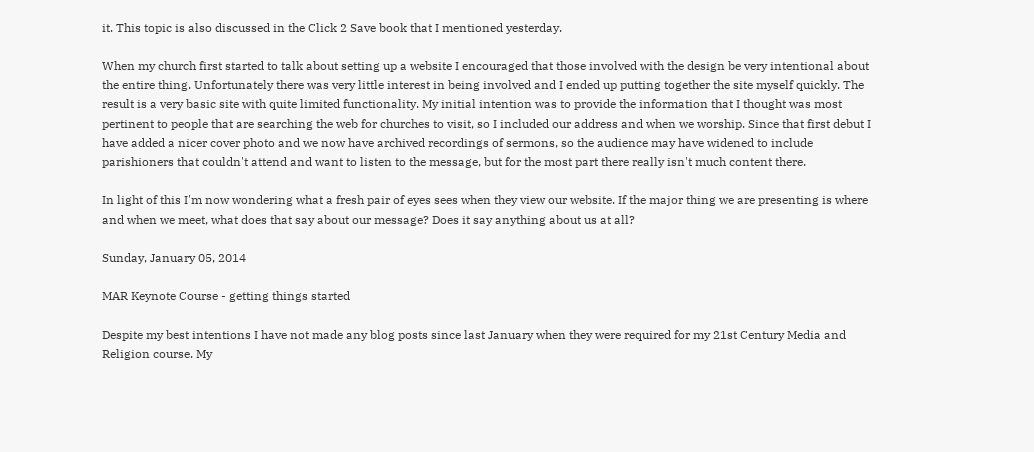it. This topic is also discussed in the Click 2 Save book that I mentioned yesterday.

When my church first started to talk about setting up a website I encouraged that those involved with the design be very intentional about the entire thing. Unfortunately there was very little interest in being involved and I ended up putting together the site myself quickly. The result is a very basic site with quite limited functionality. My initial intention was to provide the information that I thought was most pertinent to people that are searching the web for churches to visit, so I included our address and when we worship. Since that first debut I have added a nicer cover photo and we now have archived recordings of sermons, so the audience may have widened to include parishioners that couldn't attend and want to listen to the message, but for the most part there really isn't much content there.

In light of this I'm now wondering what a fresh pair of eyes sees when they view our website. If the major thing we are presenting is where and when we meet, what does that say about our message? Does it say anything about us at all?

Sunday, January 05, 2014

MAR Keynote Course - getting things started

Despite my best intentions I have not made any blog posts since last January when they were required for my 21st Century Media and Religion course. My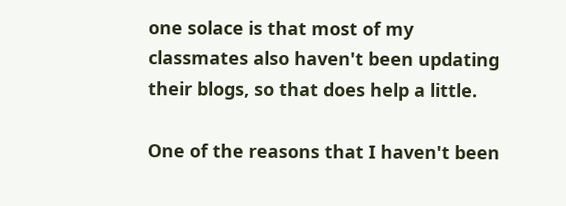one solace is that most of my classmates also haven't been updating their blogs, so that does help a little.

One of the reasons that I haven't been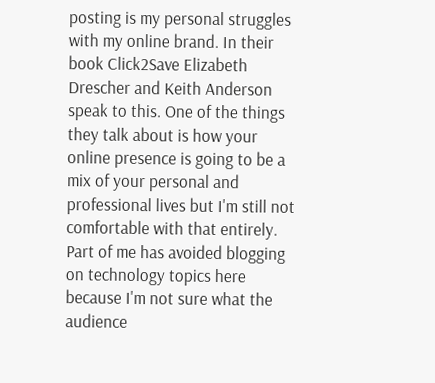posting is my personal struggles with my online brand. In their book Click2Save Elizabeth Drescher and Keith Anderson speak to this. One of the things they talk about is how your online presence is going to be a mix of your personal and professional lives but I'm still not comfortable with that entirely. Part of me has avoided blogging on technology topics here because I'm not sure what the audience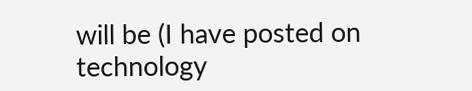will be (I have posted on technology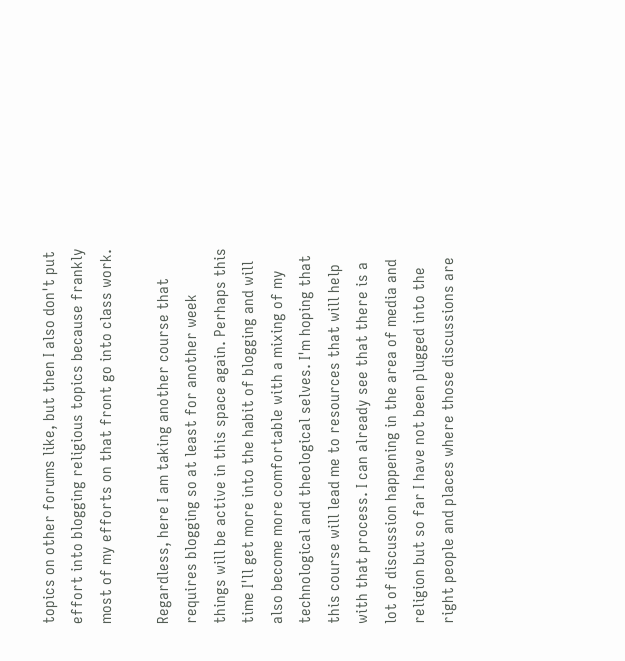topics on other forums like, but then I also don't put effort into blogging religious topics because frankly most of my efforts on that front go into class work.

Regardless, here I am taking another course that requires blogging so at least for another week things will be active in this space again. Perhaps this time I'll get more into the habit of blogging and will also become more comfortable with a mixing of my technological and theological selves. I'm hoping that this course will lead me to resources that will help with that process. I can already see that there is a lot of discussion happening in the area of media and religion but so far I have not been plugged into the right people and places where those discussions are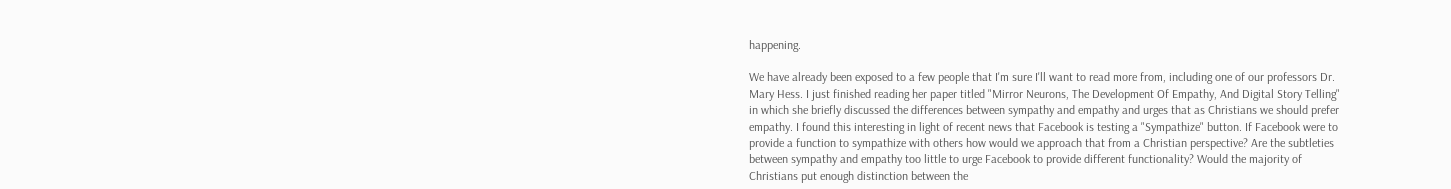happening.

We have already been exposed to a few people that I'm sure I'll want to read more from, including one of our professors Dr. Mary Hess. I just finished reading her paper titled "Mirror Neurons, The Development Of Empathy, And Digital Story Telling" in which she briefly discussed the differences between sympathy and empathy and urges that as Christians we should prefer empathy. I found this interesting in light of recent news that Facebook is testing a "Sympathize" button. If Facebook were to provide a function to sympathize with others how would we approach that from a Christian perspective? Are the subtleties between sympathy and empathy too little to urge Facebook to provide different functionality? Would the majority of Christians put enough distinction between the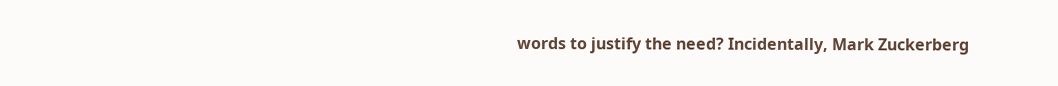words to justify the need? Incidentally, Mark Zuckerberg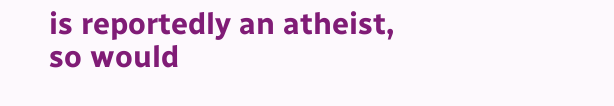is reportedly an atheist, so would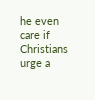he even care if Christians urge a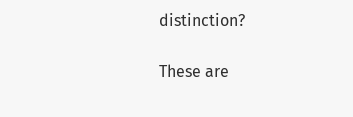distinction?

These are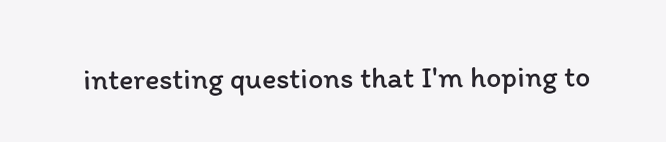interesting questions that I'm hoping to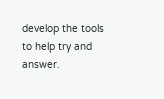develop the tools to help try and answer.